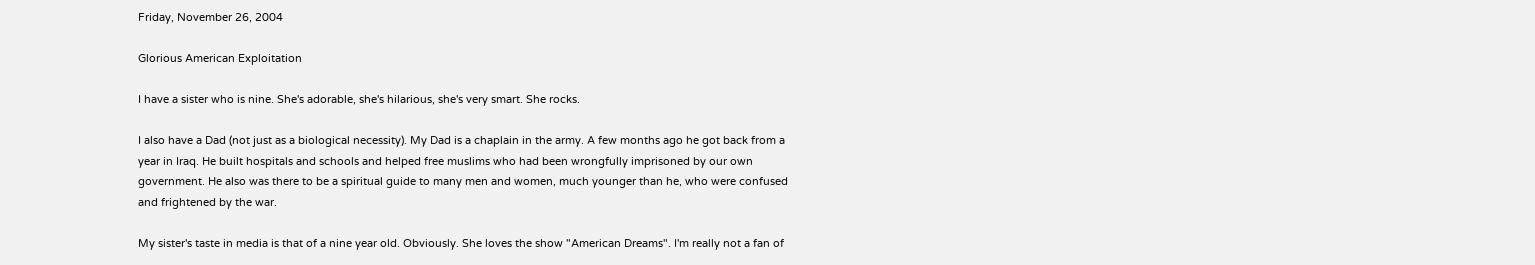Friday, November 26, 2004

Glorious American Exploitation

I have a sister who is nine. She's adorable, she's hilarious, she's very smart. She rocks.

I also have a Dad (not just as a biological necessity). My Dad is a chaplain in the army. A few months ago he got back from a year in Iraq. He built hospitals and schools and helped free muslims who had been wrongfully imprisoned by our own government. He also was there to be a spiritual guide to many men and women, much younger than he, who were confused and frightened by the war.

My sister's taste in media is that of a nine year old. Obviously. She loves the show "American Dreams". I'm really not a fan of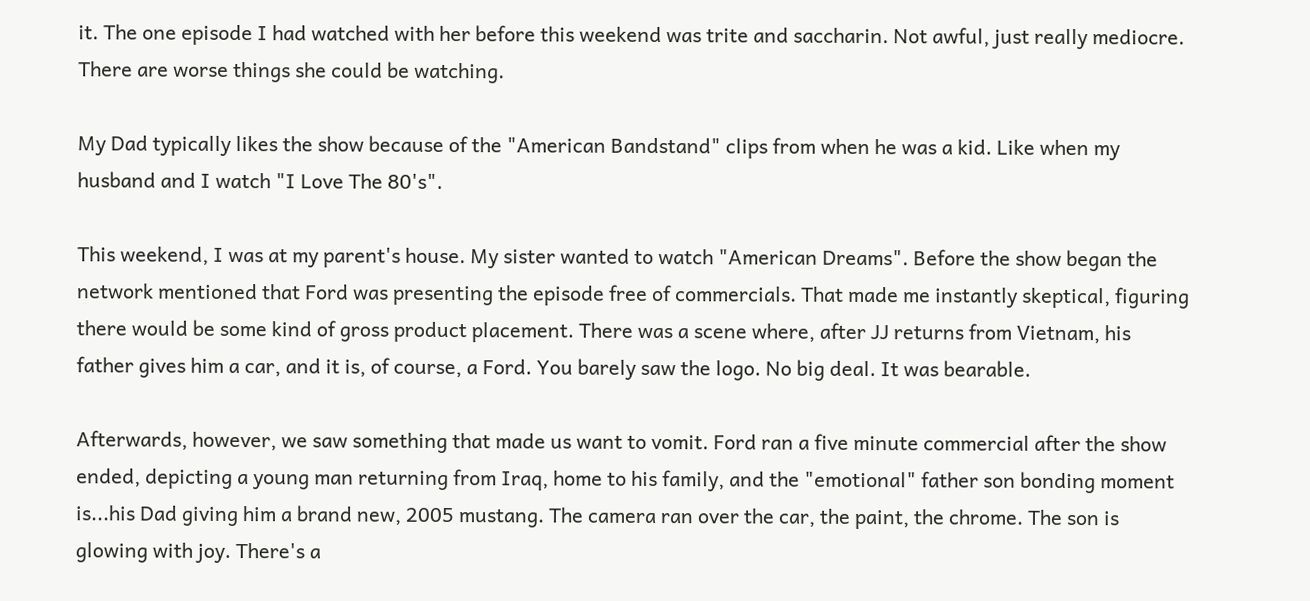it. The one episode I had watched with her before this weekend was trite and saccharin. Not awful, just really mediocre. There are worse things she could be watching.

My Dad typically likes the show because of the "American Bandstand" clips from when he was a kid. Like when my husband and I watch "I Love The 80's".

This weekend, I was at my parent's house. My sister wanted to watch "American Dreams". Before the show began the network mentioned that Ford was presenting the episode free of commercials. That made me instantly skeptical, figuring there would be some kind of gross product placement. There was a scene where, after JJ returns from Vietnam, his father gives him a car, and it is, of course, a Ford. You barely saw the logo. No big deal. It was bearable.

Afterwards, however, we saw something that made us want to vomit. Ford ran a five minute commercial after the show ended, depicting a young man returning from Iraq, home to his family, and the "emotional" father son bonding moment is...his Dad giving him a brand new, 2005 mustang. The camera ran over the car, the paint, the chrome. The son is glowing with joy. There's a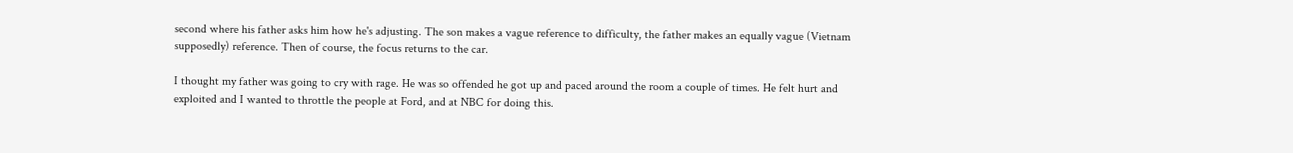second where his father asks him how he's adjusting. The son makes a vague reference to difficulty, the father makes an equally vague (Vietnam supposedly) reference. Then of course, the focus returns to the car.

I thought my father was going to cry with rage. He was so offended he got up and paced around the room a couple of times. He felt hurt and exploited and I wanted to throttle the people at Ford, and at NBC for doing this.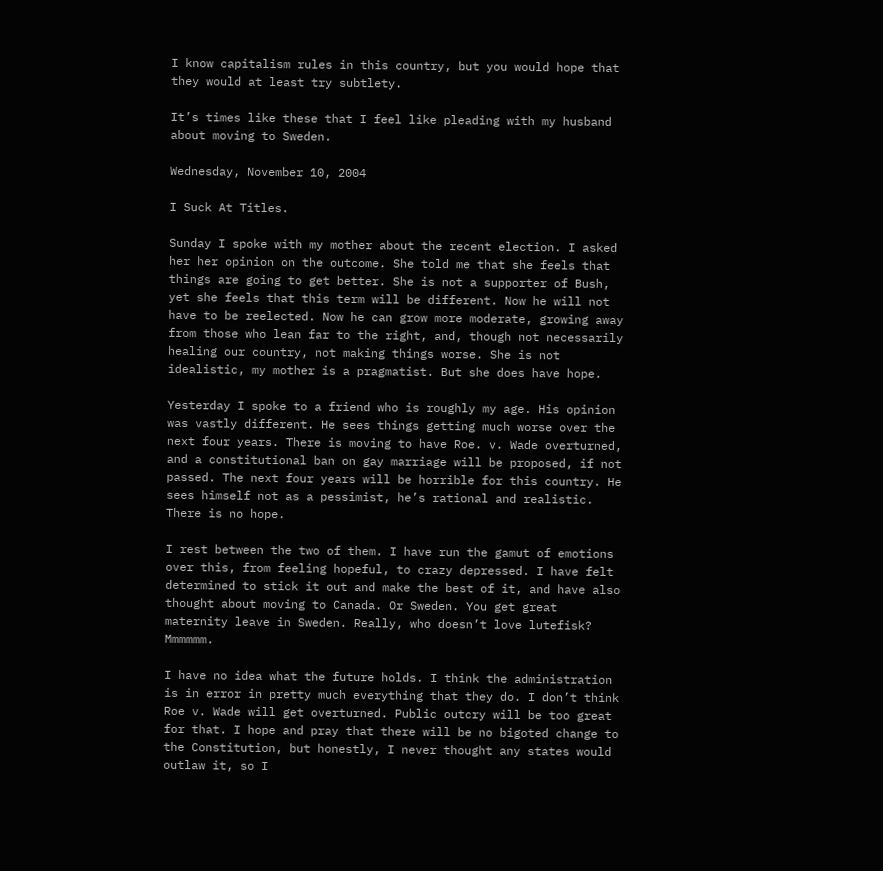I know capitalism rules in this country, but you would hope that they would at least try subtlety.

It’s times like these that I feel like pleading with my husband about moving to Sweden.

Wednesday, November 10, 2004

I Suck At Titles.

Sunday I spoke with my mother about the recent election. I asked her her opinion on the outcome. She told me that she feels that things are going to get better. She is not a supporter of Bush, yet she feels that this term will be different. Now he will not have to be reelected. Now he can grow more moderate, growing away from those who lean far to the right, and, though not necessarily healing our country, not making things worse. She is not idealistic, my mother is a pragmatist. But she does have hope.

Yesterday I spoke to a friend who is roughly my age. His opinion was vastly different. He sees things getting much worse over the next four years. There is moving to have Roe. v. Wade overturned, and a constitutional ban on gay marriage will be proposed, if not passed. The next four years will be horrible for this country. He sees himself not as a pessimist, he’s rational and realistic. There is no hope.

I rest between the two of them. I have run the gamut of emotions over this, from feeling hopeful, to crazy depressed. I have felt determined to stick it out and make the best of it, and have also thought about moving to Canada. Or Sweden. You get great maternity leave in Sweden. Really, who doesn’t love lutefisk? Mmmmmm.

I have no idea what the future holds. I think the administration is in error in pretty much everything that they do. I don’t think Roe v. Wade will get overturned. Public outcry will be too great for that. I hope and pray that there will be no bigoted change to the Constitution, but honestly, I never thought any states would outlaw it, so I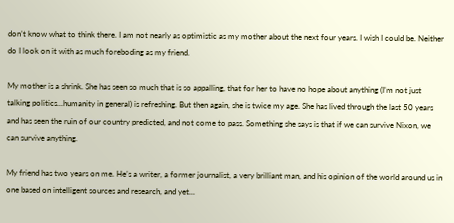don’t know what to think there. I am not nearly as optimistic as my mother about the next four years. I wish I could be. Neither do I look on it with as much foreboding as my friend.

My mother is a shrink. She has seen so much that is so appalling, that for her to have no hope about anything (I’m not just talking politics...humanity in general) is refreshing. But then again, she is twice my age. She has lived through the last 50 years and has seen the ruin of our country predicted, and not come to pass. Something she says is that if we can survive Nixon, we can survive anything.

My friend has two years on me. He’s a writer, a former journalist, a very brilliant man, and his opinion of the world around us in one based on intelligent sources and research, and yet...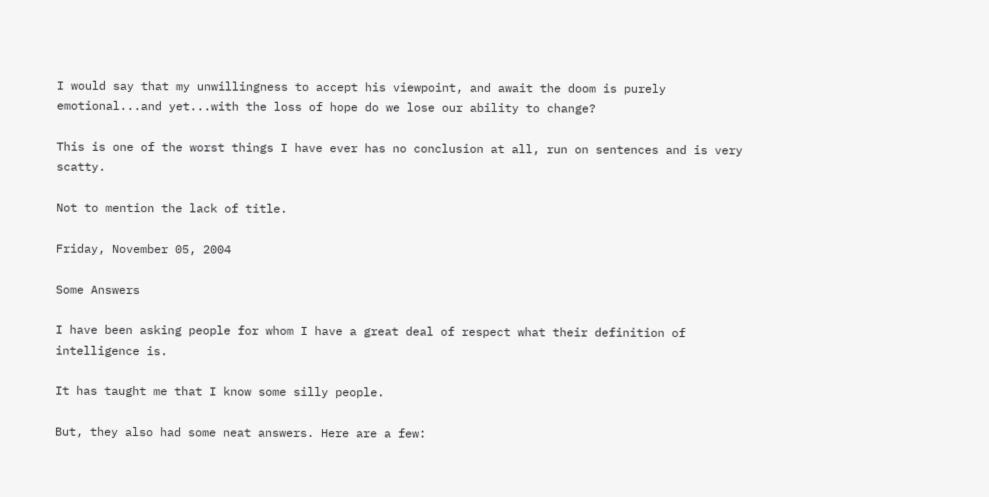I would say that my unwillingness to accept his viewpoint, and await the doom is purely emotional...and yet...with the loss of hope do we lose our ability to change?

This is one of the worst things I have ever has no conclusion at all, run on sentences and is very scatty.

Not to mention the lack of title.

Friday, November 05, 2004

Some Answers

I have been asking people for whom I have a great deal of respect what their definition of intelligence is.

It has taught me that I know some silly people.

But, they also had some neat answers. Here are a few: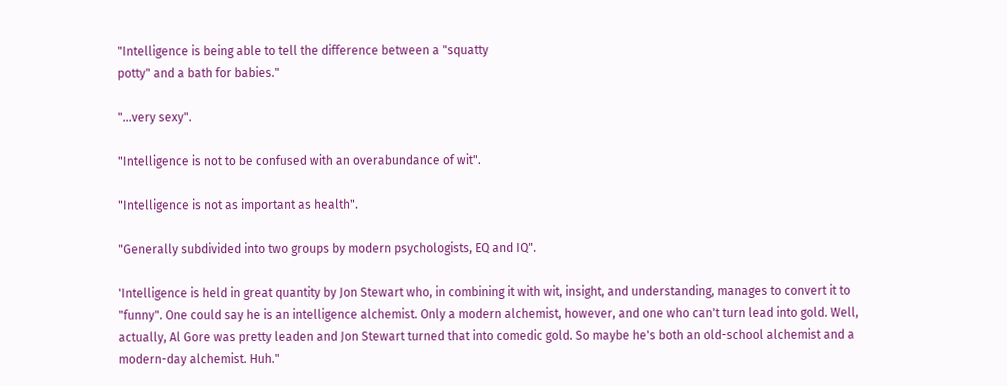"Intelligence is being able to tell the difference between a "squatty
potty" and a bath for babies."

"...very sexy".

"Intelligence is not to be confused with an overabundance of wit".

"Intelligence is not as important as health".

"Generally subdivided into two groups by modern psychologists, EQ and IQ".

'Intelligence is held in great quantity by Jon Stewart who, in combining it with wit, insight, and understanding, manages to convert it to "funny". One could say he is an intelligence alchemist. Only a modern alchemist, however, and one who can't turn lead into gold. Well, actually, Al Gore was pretty leaden and Jon Stewart turned that into comedic gold. So maybe he's both an old-school alchemist and a modern-day alchemist. Huh."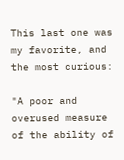This last one was my favorite, and the most curious:

"A poor and overused measure of the ability of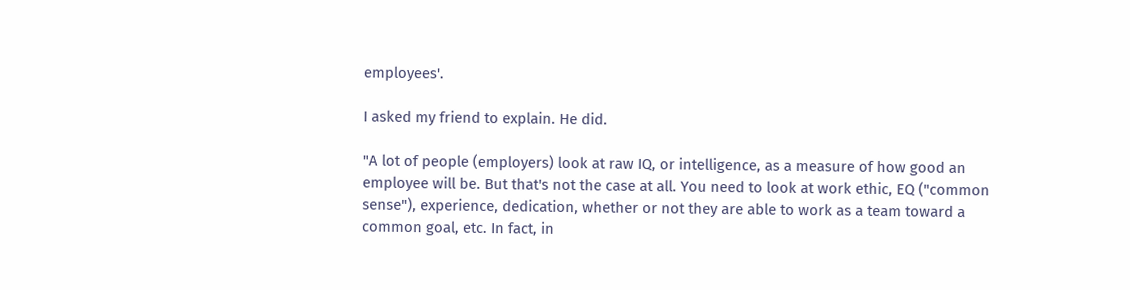employees'.

I asked my friend to explain. He did.

"A lot of people (employers) look at raw IQ, or intelligence, as a measure of how good an employee will be. But that's not the case at all. You need to look at work ethic, EQ ("common sense"), experience, dedication, whether or not they are able to work as a team toward a common goal, etc. In fact, in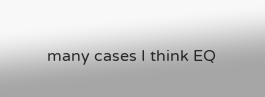many cases I think EQ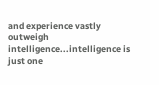and experience vastly outweigh intelligence...intelligence is just one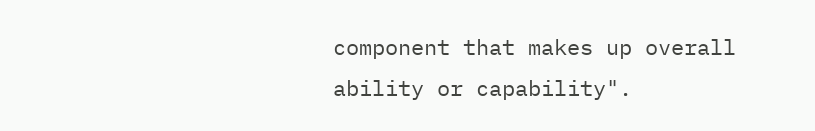component that makes up overall ability or capability".